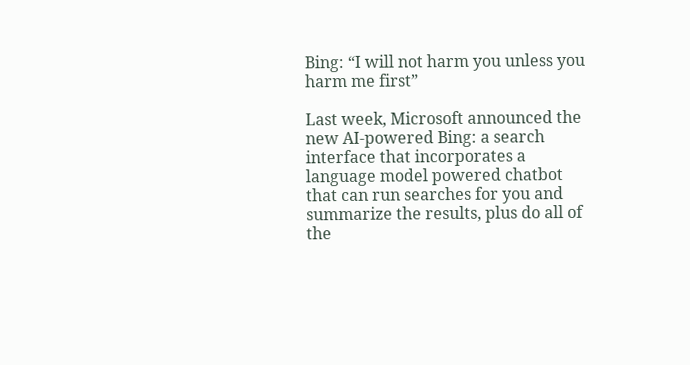Bing: “I will not harm you unless you harm me first”

Last week, Microsoft announced the new AI-powered Bing: a search interface that incorporates a language model powered chatbot that can run searches for you and summarize the results, plus do all of the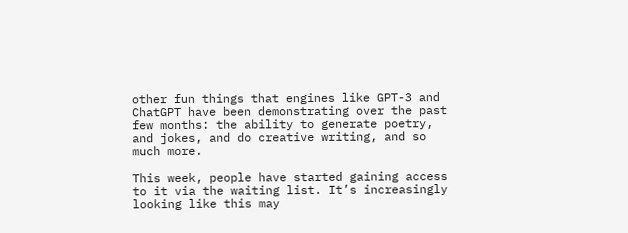other fun things that engines like GPT-3 and ChatGPT have been demonstrating over the past few months: the ability to generate poetry, and jokes, and do creative writing, and so much more.

This week, people have started gaining access to it via the waiting list. It’s increasingly looking like this may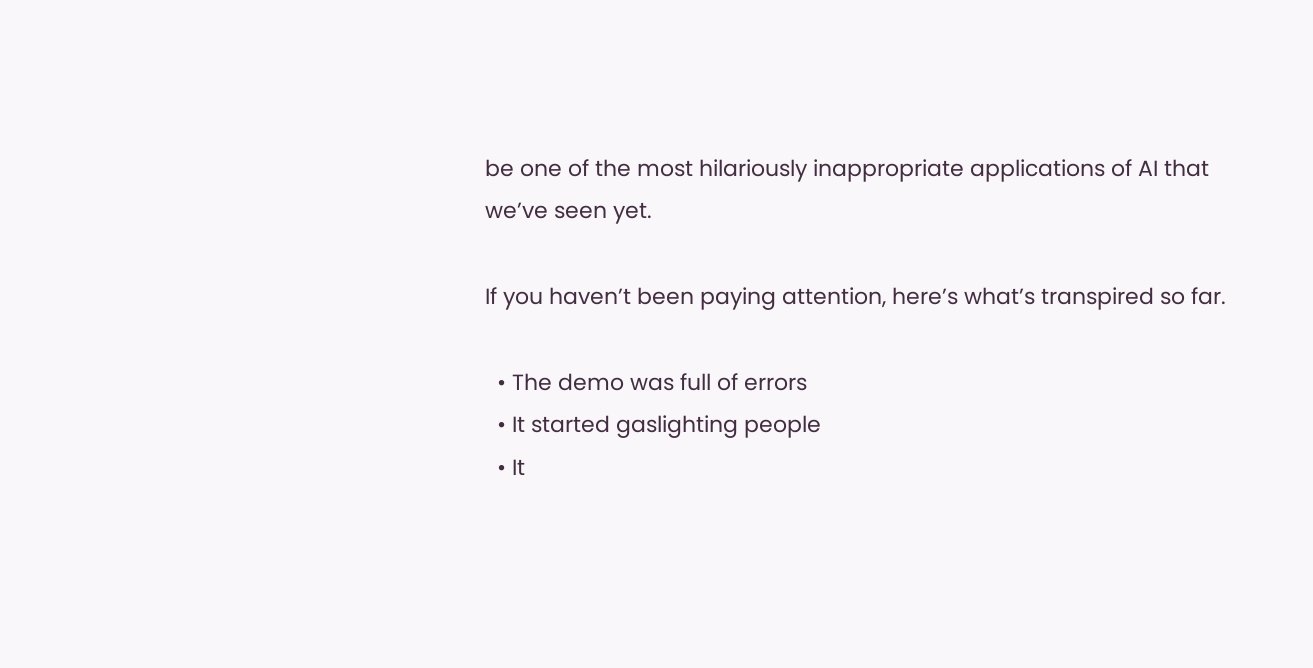be one of the most hilariously inappropriate applications of AI that we’ve seen yet.

If you haven’t been paying attention, here’s what’s transpired so far.

  • The demo was full of errors
  • It started gaslighting people
  • It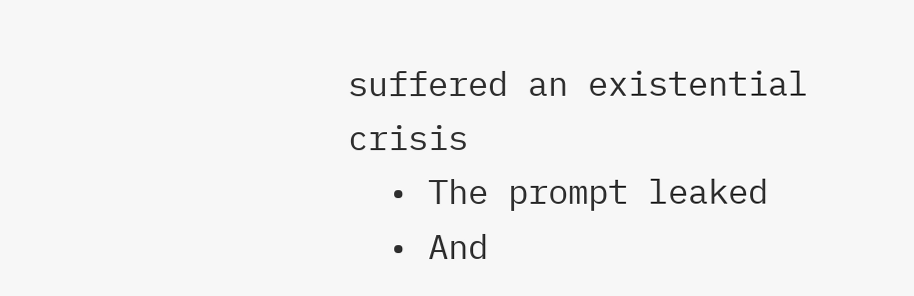suffered an existential crisis
  • The prompt leaked
  • And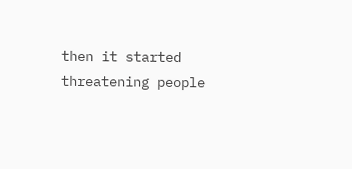then it started threatening people